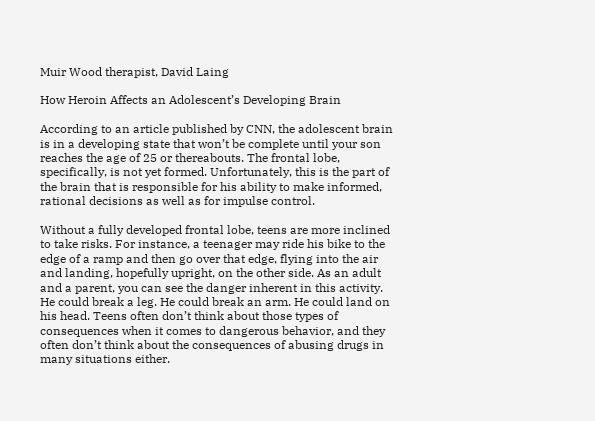Muir Wood therapist, David Laing

How Heroin Affects an Adolescent’s Developing Brain

According to an article published by CNN, the adolescent brain is in a developing state that won’t be complete until your son reaches the age of 25 or thereabouts. The frontal lobe, specifically, is not yet formed. Unfortunately, this is the part of the brain that is responsible for his ability to make informed, rational decisions as well as for impulse control.

Without a fully developed frontal lobe, teens are more inclined to take risks. For instance, a teenager may ride his bike to the edge of a ramp and then go over that edge, flying into the air and landing, hopefully upright, on the other side. As an adult and a parent, you can see the danger inherent in this activity. He could break a leg. He could break an arm. He could land on his head. Teens often don’t think about those types of consequences when it comes to dangerous behavior, and they often don’t think about the consequences of abusing drugs in many situations either.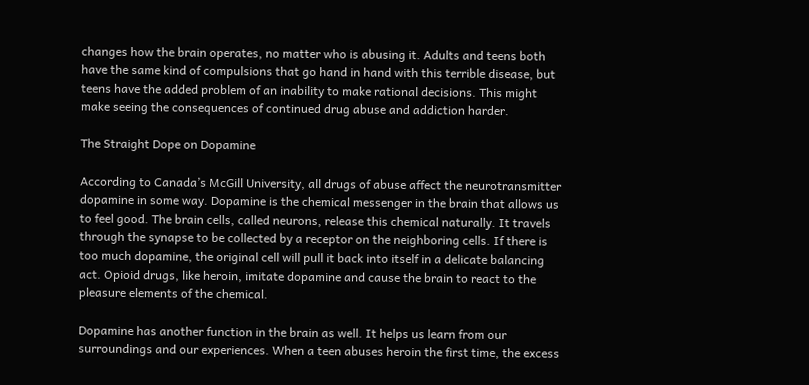changes how the brain operates, no matter who is abusing it. Adults and teens both have the same kind of compulsions that go hand in hand with this terrible disease, but teens have the added problem of an inability to make rational decisions. This might make seeing the consequences of continued drug abuse and addiction harder.

The Straight Dope on Dopamine

According to Canada’s McGill University, all drugs of abuse affect the neurotransmitter dopamine in some way. Dopamine is the chemical messenger in the brain that allows us to feel good. The brain cells, called neurons, release this chemical naturally. It travels through the synapse to be collected by a receptor on the neighboring cells. If there is too much dopamine, the original cell will pull it back into itself in a delicate balancing act. Opioid drugs, like heroin, imitate dopamine and cause the brain to react to the pleasure elements of the chemical.

Dopamine has another function in the brain as well. It helps us learn from our surroundings and our experiences. When a teen abuses heroin the first time, the excess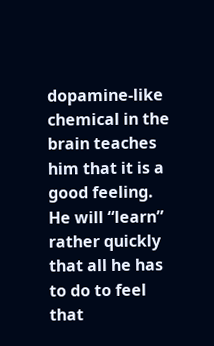dopamine-like chemical in the brain teaches him that it is a good feeling. He will “learn” rather quickly that all he has to do to feel that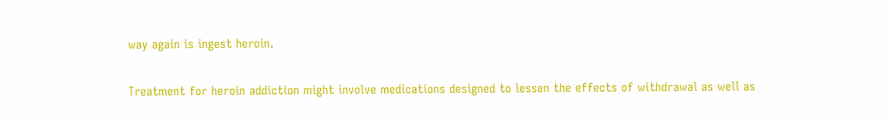way again is ingest heroin.

Treatment for heroin addiction might involve medications designed to lessen the effects of withdrawal as well as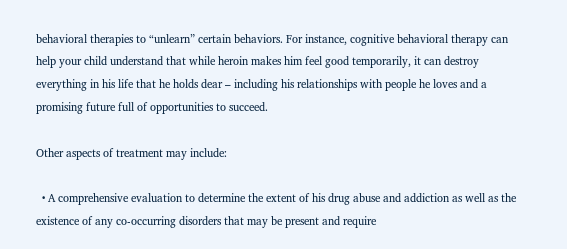behavioral therapies to “unlearn” certain behaviors. For instance, cognitive behavioral therapy can help your child understand that while heroin makes him feel good temporarily, it can destroy everything in his life that he holds dear – including his relationships with people he loves and a promising future full of opportunities to succeed.

Other aspects of treatment may include:

  • A comprehensive evaluation to determine the extent of his drug abuse and addiction as well as the existence of any co-occurring disorders that may be present and require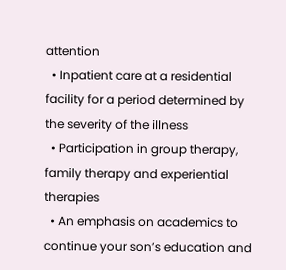attention
  • Inpatient care at a residential facility for a period determined by the severity of the illness
  • Participation in group therapy, family therapy and experiential therapies
  • An emphasis on academics to continue your son’s education and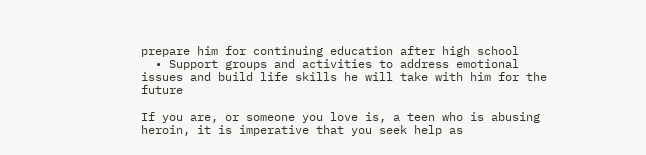prepare him for continuing education after high school
  • Support groups and activities to address emotional issues and build life skills he will take with him for the future

If you are, or someone you love is, a teen who is abusing heroin, it is imperative that you seek help as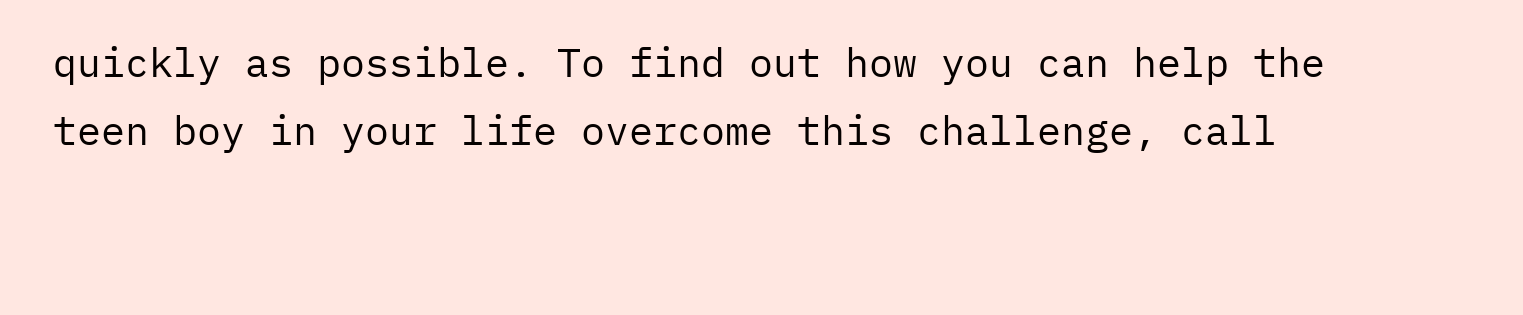quickly as possible. To find out how you can help the teen boy in your life overcome this challenge, call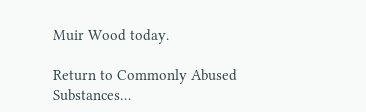Muir Wood today.

Return to Commonly Abused Substances…